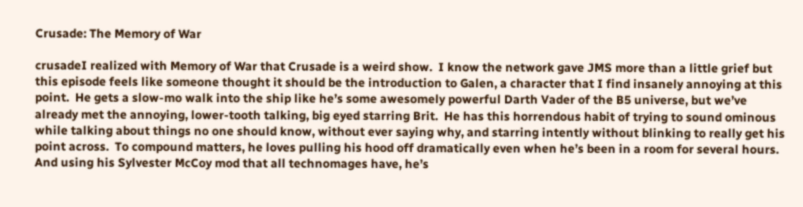Crusade: The Memory of War

crusadeI realized with Memory of War that Crusade is a weird show.  I know the network gave JMS more than a little grief but this episode feels like someone thought it should be the introduction to Galen, a character that I find insanely annoying at this point.  He gets a slow-mo walk into the ship like he’s some awesomely powerful Darth Vader of the B5 universe, but we’ve already met the annoying, lower-tooth talking, big eyed starring Brit.  He has this horrendous habit of trying to sound ominous while talking about things no one should know, without ever saying why, and starring intently without blinking to really get his point across.  To compound matters, he loves pulling his hood off dramatically even when he’s been in a room for several hours. And using his Sylvester McCoy mod that all technomages have, he’s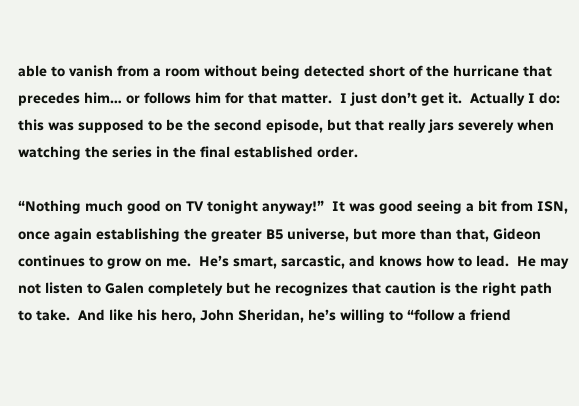able to vanish from a room without being detected short of the hurricane that precedes him… or follows him for that matter.  I just don’t get it.  Actually I do: this was supposed to be the second episode, but that really jars severely when watching the series in the final established order.

“Nothing much good on TV tonight anyway!”  It was good seeing a bit from ISN, once again establishing the greater B5 universe, but more than that, Gideon continues to grow on me.  He’s smart, sarcastic, and knows how to lead.  He may not listen to Galen completely but he recognizes that caution is the right path to take.  And like his hero, John Sheridan, he’s willing to “follow a friend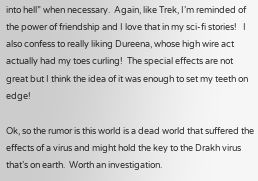into hell” when necessary.  Again, like Trek, I’m reminded of the power of friendship and I love that in my sci-fi stories!   I also confess to really liking Dureena, whose high wire act actually had my toes curling!  The special effects are not great but I think the idea of it was enough to set my teeth on edge!

Ok, so the rumor is this world is a dead world that suffered the effects of a virus and might hold the key to the Drakh virus that’s on earth.  Worth an investigation.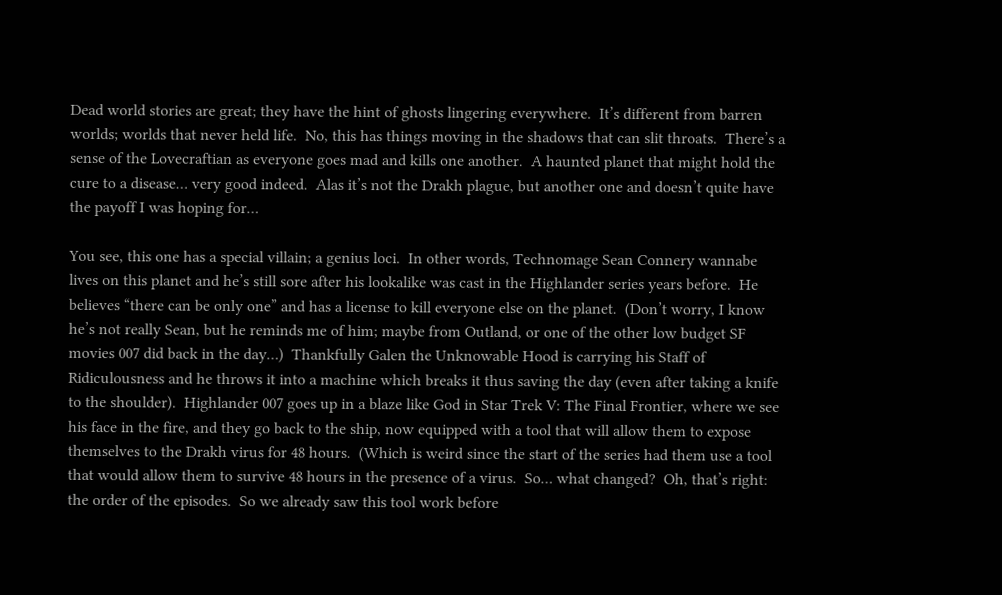Dead world stories are great; they have the hint of ghosts lingering everywhere.  It’s different from barren worlds; worlds that never held life.  No, this has things moving in the shadows that can slit throats.  There’s a sense of the Lovecraftian as everyone goes mad and kills one another.  A haunted planet that might hold the cure to a disease… very good indeed.  Alas it’s not the Drakh plague, but another one and doesn’t quite have the payoff I was hoping for…

You see, this one has a special villain; a genius loci.  In other words, Technomage Sean Connery wannabe lives on this planet and he’s still sore after his lookalike was cast in the Highlander series years before.  He believes “there can be only one” and has a license to kill everyone else on the planet.  (Don’t worry, I know he’s not really Sean, but he reminds me of him; maybe from Outland, or one of the other low budget SF movies 007 did back in the day…)  Thankfully Galen the Unknowable Hood is carrying his Staff of Ridiculousness and he throws it into a machine which breaks it thus saving the day (even after taking a knife to the shoulder).  Highlander 007 goes up in a blaze like God in Star Trek V: The Final Frontier, where we see his face in the fire, and they go back to the ship, now equipped with a tool that will allow them to expose themselves to the Drakh virus for 48 hours.  (Which is weird since the start of the series had them use a tool that would allow them to survive 48 hours in the presence of a virus.  So… what changed?  Oh, that’s right: the order of the episodes.  So we already saw this tool work before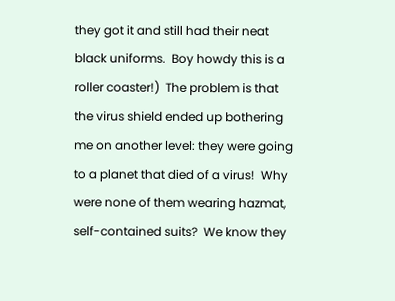they got it and still had their neat black uniforms.  Boy howdy this is a roller coaster!)  The problem is that the virus shield ended up bothering me on another level: they were going to a planet that died of a virus!  Why were none of them wearing hazmat, self-contained suits?  We know they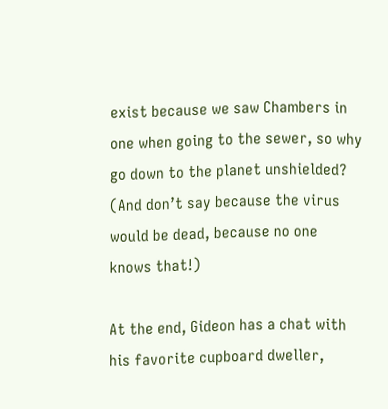exist because we saw Chambers in one when going to the sewer, so why go down to the planet unshielded?  (And don’t say because the virus would be dead, because no one knows that!)

At the end, Gideon has a chat with his favorite cupboard dweller,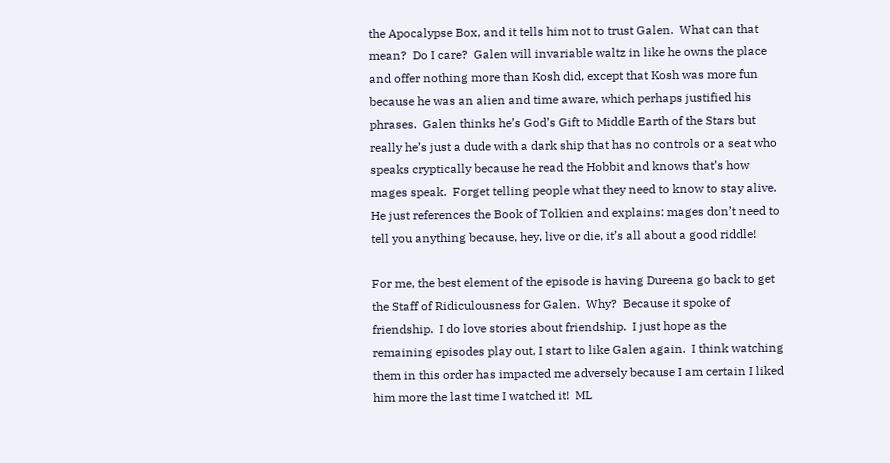the Apocalypse Box, and it tells him not to trust Galen.  What can that mean?  Do I care?  Galen will invariable waltz in like he owns the place and offer nothing more than Kosh did, except that Kosh was more fun because he was an alien and time aware, which perhaps justified his phrases.  Galen thinks he’s God’s Gift to Middle Earth of the Stars but really he’s just a dude with a dark ship that has no controls or a seat who speaks cryptically because he read the Hobbit and knows that’s how mages speak.  Forget telling people what they need to know to stay alive.  He just references the Book of Tolkien and explains: mages don’t need to tell you anything because, hey, live or die, it’s all about a good riddle!

For me, the best element of the episode is having Dureena go back to get the Staff of Ridiculousness for Galen.  Why?  Because it spoke of friendship.  I do love stories about friendship.  I just hope as the remaining episodes play out, I start to like Galen again.  I think watching them in this order has impacted me adversely because I am certain I liked him more the last time I watched it!  ML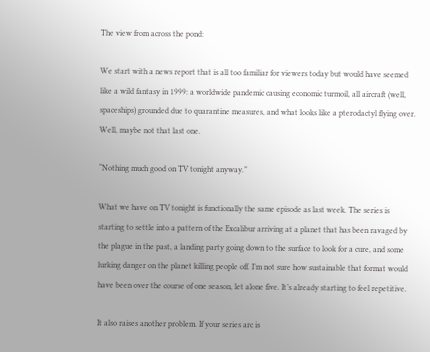The view from across the pond:

We start with a news report that is all too familiar for viewers today but would have seemed like a wild fantasy in 1999: a worldwide pandemic causing economic turmoil, all aircraft (well, spaceships) grounded due to quarantine measures, and what looks like a pterodactyl flying over. Well, maybe not that last one.

“Nothing much good on TV tonight anyway.”

What we have on TV tonight is functionally the same episode as last week. The series is starting to settle into a pattern of the Excalibur arriving at a planet that has been ravaged by the plague in the past, a landing party going down to the surface to look for a cure, and some lurking danger on the planet killing people off. I’m not sure how sustainable that format would have been over the course of one season, let alone five. It’s already starting to feel repetitive.

It also raises another problem. If your series arc is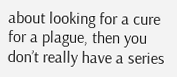about looking for a cure for a plague, then you don’t really have a series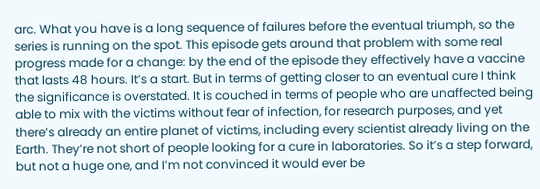arc. What you have is a long sequence of failures before the eventual triumph, so the series is running on the spot. This episode gets around that problem with some real progress made for a change: by the end of the episode they effectively have a vaccine that lasts 48 hours. It’s a start. But in terms of getting closer to an eventual cure I think the significance is overstated. It is couched in terms of people who are unaffected being able to mix with the victims without fear of infection, for research purposes, and yet there’s already an entire planet of victims, including every scientist already living on the Earth. They’re not short of people looking for a cure in laboratories. So it’s a step forward, but not a huge one, and I’m not convinced it would ever be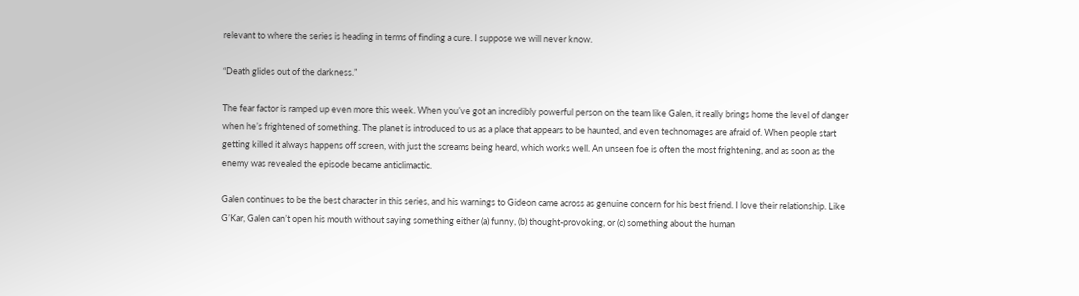relevant to where the series is heading in terms of finding a cure. I suppose we will never know.

“Death glides out of the darkness.”

The fear factor is ramped up even more this week. When you’ve got an incredibly powerful person on the team like Galen, it really brings home the level of danger when he’s frightened of something. The planet is introduced to us as a place that appears to be haunted, and even technomages are afraid of. When people start getting killed it always happens off screen, with just the screams being heard, which works well. An unseen foe is often the most frightening, and as soon as the enemy was revealed the episode became anticlimactic.

Galen continues to be the best character in this series, and his warnings to Gideon came across as genuine concern for his best friend. I love their relationship. Like G’Kar, Galen can’t open his mouth without saying something either (a) funny, (b) thought-provoking, or (c) something about the human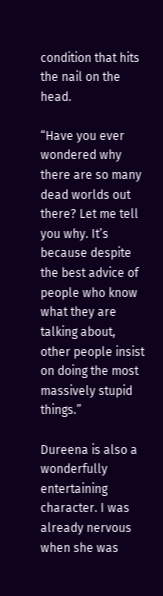condition that hits the nail on the head.

“Have you ever wondered why there are so many dead worlds out there? Let me tell you why. It’s because despite the best advice of people who know what they are talking about, other people insist on doing the most massively stupid things.”

Dureena is also a wonderfully entertaining character. I was already nervous when she was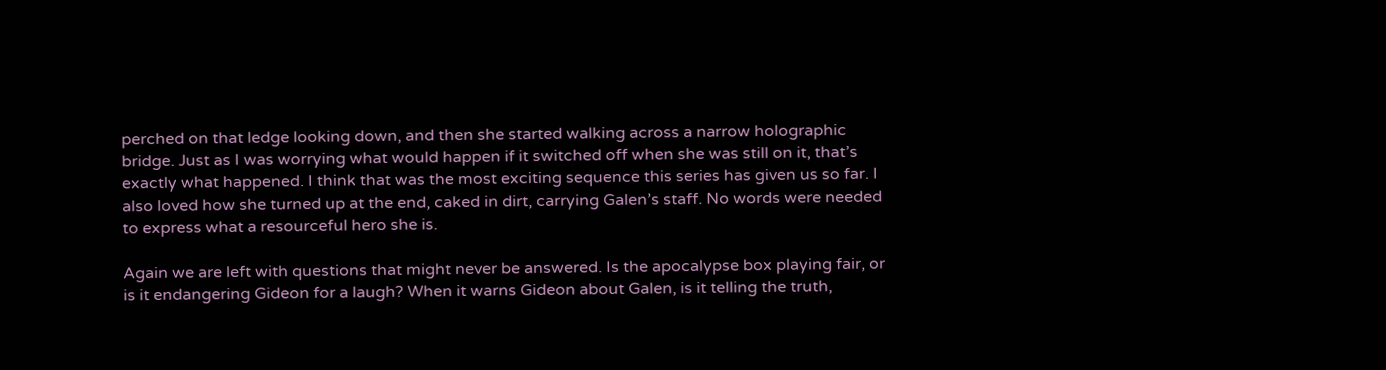perched on that ledge looking down, and then she started walking across a narrow holographic bridge. Just as I was worrying what would happen if it switched off when she was still on it, that’s exactly what happened. I think that was the most exciting sequence this series has given us so far. I also loved how she turned up at the end, caked in dirt, carrying Galen’s staff. No words were needed to express what a resourceful hero she is.

Again we are left with questions that might never be answered. Is the apocalypse box playing fair, or is it endangering Gideon for a laugh? When it warns Gideon about Galen, is it telling the truth,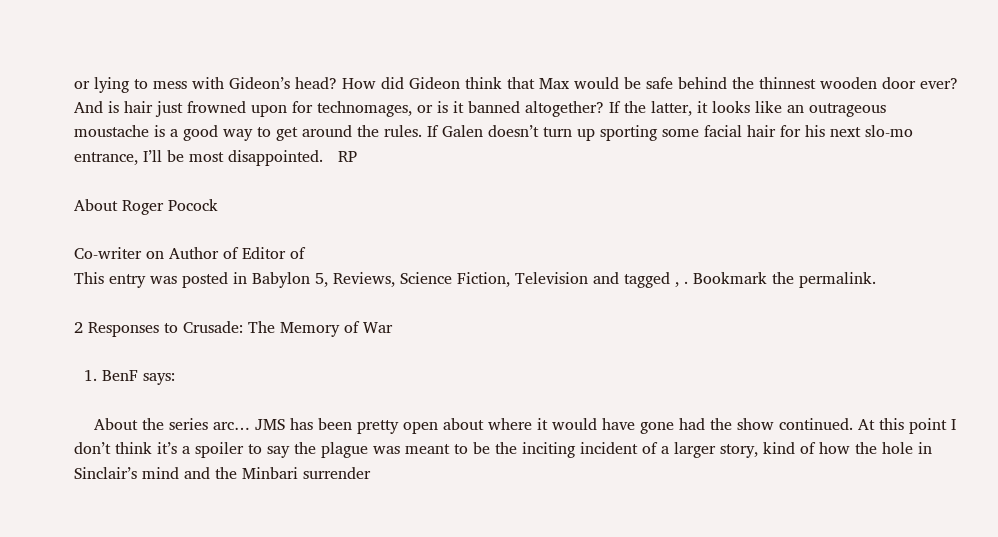or lying to mess with Gideon’s head? How did Gideon think that Max would be safe behind the thinnest wooden door ever? And is hair just frowned upon for technomages, or is it banned altogether? If the latter, it looks like an outrageous moustache is a good way to get around the rules. If Galen doesn’t turn up sporting some facial hair for his next slo-mo entrance, I’ll be most disappointed.   RP

About Roger Pocock

Co-writer on Author of Editor of
This entry was posted in Babylon 5, Reviews, Science Fiction, Television and tagged , . Bookmark the permalink.

2 Responses to Crusade: The Memory of War

  1. BenF says:

    About the series arc… JMS has been pretty open about where it would have gone had the show continued. At this point I don’t think it’s a spoiler to say the plague was meant to be the inciting incident of a larger story, kind of how the hole in Sinclair’s mind and the Minbari surrender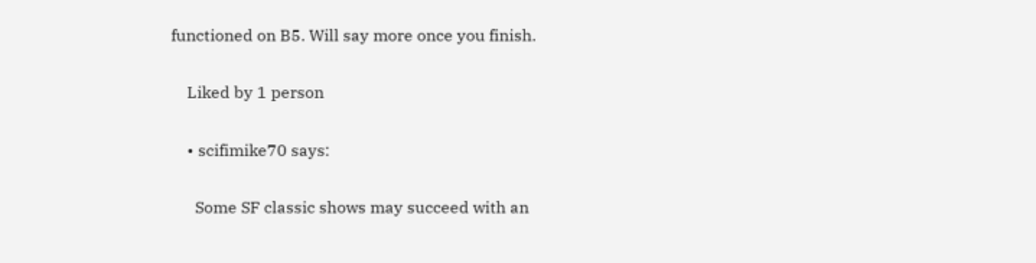functioned on B5. Will say more once you finish.

    Liked by 1 person

    • scifimike70 says:

      Some SF classic shows may succeed with an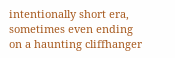intentionally short era, sometimes even ending on a haunting cliffhanger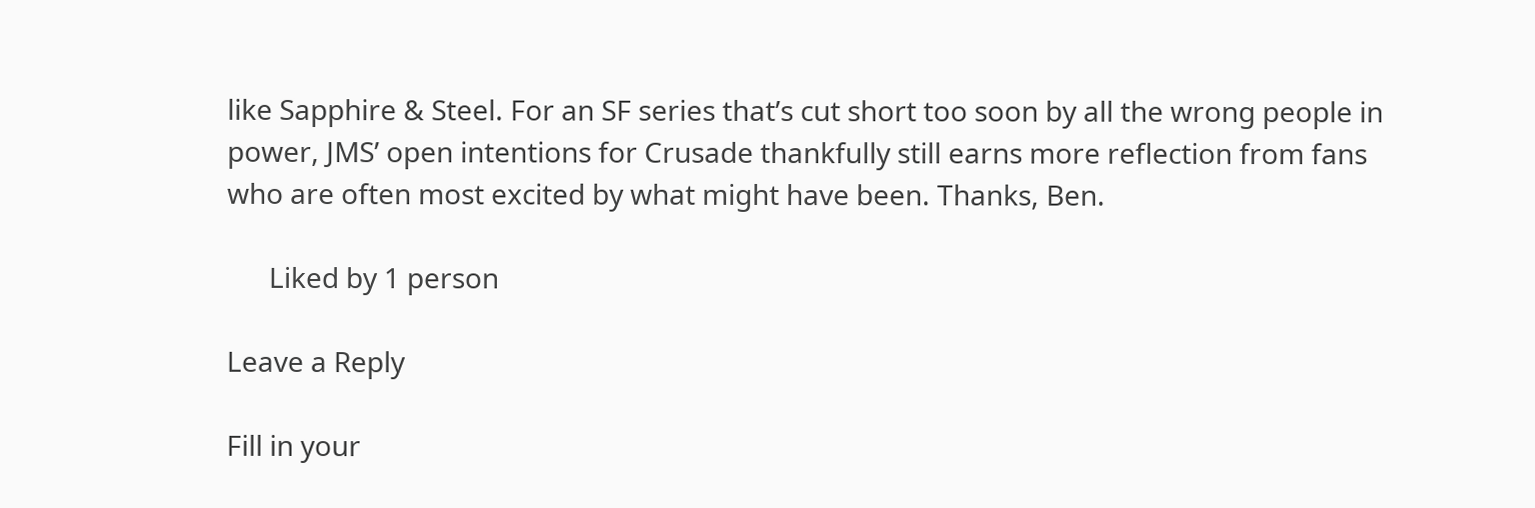like Sapphire & Steel. For an SF series that’s cut short too soon by all the wrong people in power, JMS’ open intentions for Crusade thankfully still earns more reflection from fans who are often most excited by what might have been. Thanks, Ben.

      Liked by 1 person

Leave a Reply

Fill in your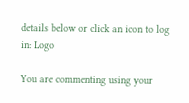details below or click an icon to log in: Logo

You are commenting using your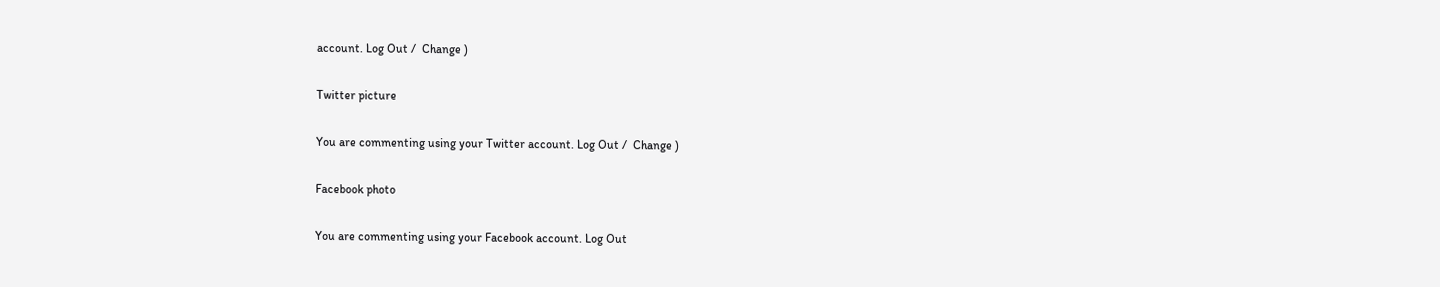account. Log Out /  Change )

Twitter picture

You are commenting using your Twitter account. Log Out /  Change )

Facebook photo

You are commenting using your Facebook account. Log Out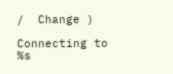/  Change )

Connecting to %s